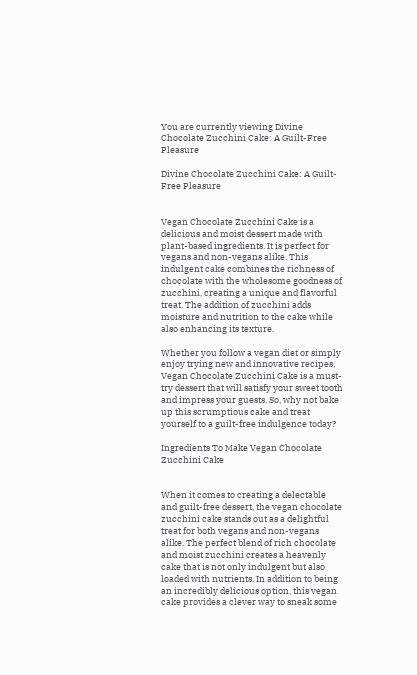You are currently viewing Divine Chocolate Zucchini Cake: A Guilt-Free Pleasure

Divine Chocolate Zucchini Cake: A Guilt-Free Pleasure


Vegan Chocolate Zucchini Cake is a delicious and moist dessert made with plant-based ingredients. It is perfect for vegans and non-vegans alike. This indulgent cake combines the richness of chocolate with the wholesome goodness of zucchini, creating a unique and flavorful treat. The addition of zucchini adds moisture and nutrition to the cake while also enhancing its texture.

Whether you follow a vegan diet or simply enjoy trying new and innovative recipes, Vegan Chocolate Zucchini Cake is a must-try dessert that will satisfy your sweet tooth and impress your guests. So, why not bake up this scrumptious cake and treat yourself to a guilt-free indulgence today?

Ingredients To Make Vegan Chocolate Zucchini Cake


When it comes to creating a delectable and guilt-free dessert, the vegan chocolate zucchini cake stands out as a delightful treat for both vegans and non-vegans alike. The perfect blend of rich chocolate and moist zucchini creates a heavenly cake that is not only indulgent but also loaded with nutrients. In addition to being an incredibly delicious option, this vegan cake provides a clever way to sneak some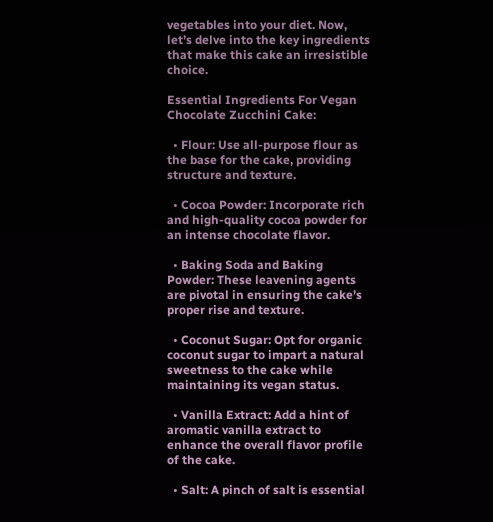vegetables into your diet. Now, let’s delve into the key ingredients that make this cake an irresistible choice.

Essential Ingredients For Vegan Chocolate Zucchini Cake:

  • Flour: Use all-purpose flour as the base for the cake, providing structure and texture.

  • Cocoa Powder: Incorporate rich and high-quality cocoa powder for an intense chocolate flavor.

  • Baking Soda and Baking Powder: These leavening agents are pivotal in ensuring the cake’s proper rise and texture.

  • Coconut Sugar: Opt for organic coconut sugar to impart a natural sweetness to the cake while maintaining its vegan status.

  • Vanilla Extract: Add a hint of aromatic vanilla extract to enhance the overall flavor profile of the cake.

  • Salt: A pinch of salt is essential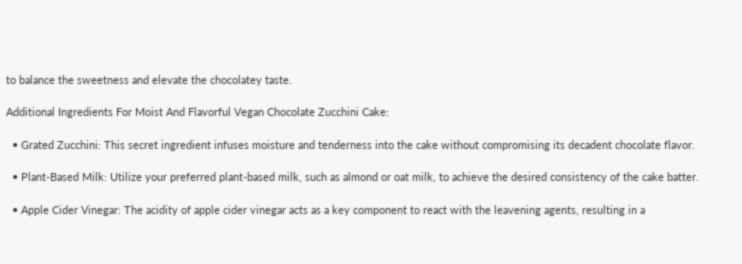to balance the sweetness and elevate the chocolatey taste.

Additional Ingredients For Moist And Flavorful Vegan Chocolate Zucchini Cake:

  • Grated Zucchini: This secret ingredient infuses moisture and tenderness into the cake without compromising its decadent chocolate flavor.

  • Plant-Based Milk: Utilize your preferred plant-based milk, such as almond or oat milk, to achieve the desired consistency of the cake batter.

  • Apple Cider Vinegar: The acidity of apple cider vinegar acts as a key component to react with the leavening agents, resulting in a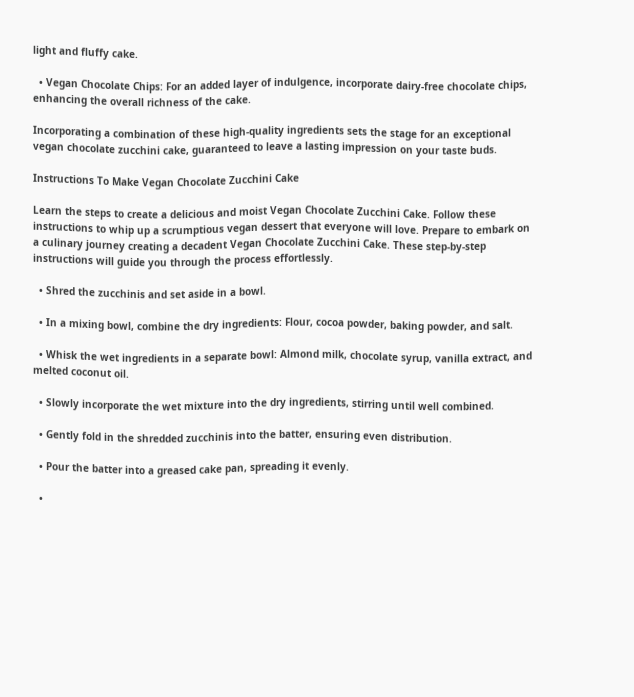light and fluffy cake.

  • Vegan Chocolate Chips: For an added layer of indulgence, incorporate dairy-free chocolate chips, enhancing the overall richness of the cake.

Incorporating a combination of these high-quality ingredients sets the stage for an exceptional vegan chocolate zucchini cake, guaranteed to leave a lasting impression on your taste buds.

Instructions To Make Vegan Chocolate Zucchini Cake

Learn the steps to create a delicious and moist Vegan Chocolate Zucchini Cake. Follow these instructions to whip up a scrumptious vegan dessert that everyone will love. Prepare to embark on a culinary journey creating a decadent Vegan Chocolate Zucchini Cake. These step-by-step instructions will guide you through the process effortlessly.

  • Shred the zucchinis and set aside in a bowl.

  • In a mixing bowl, combine the dry ingredients: Flour, cocoa powder, baking powder, and salt.

  • Whisk the wet ingredients in a separate bowl: Almond milk, chocolate syrup, vanilla extract, and melted coconut oil.

  • Slowly incorporate the wet mixture into the dry ingredients, stirring until well combined.

  • Gently fold in the shredded zucchinis into the batter, ensuring even distribution.

  • Pour the batter into a greased cake pan, spreading it evenly.

  •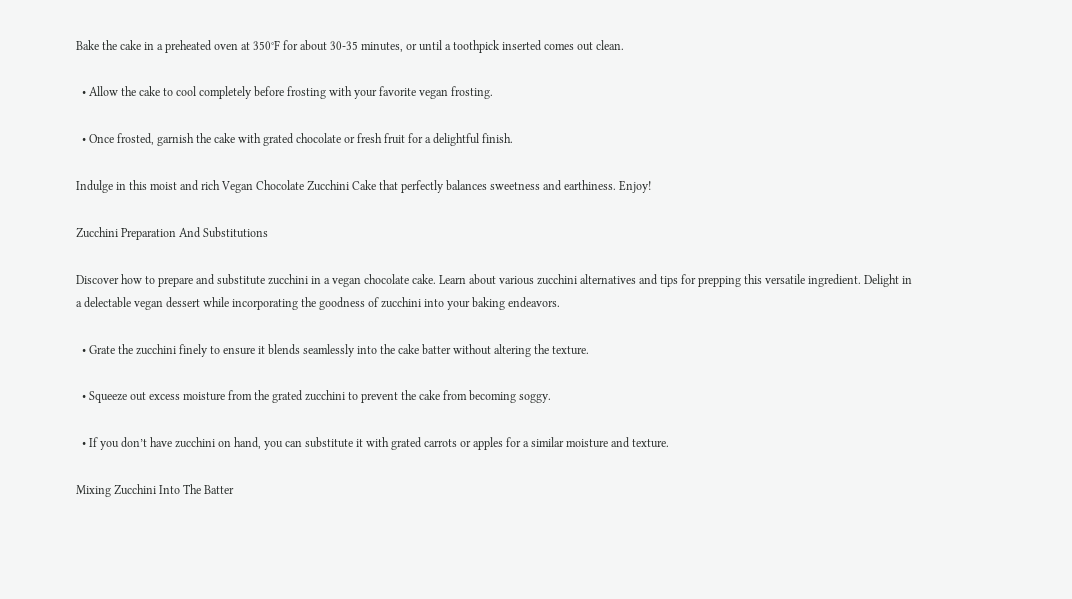Bake the cake in a preheated oven at 350°F for about 30-35 minutes, or until a toothpick inserted comes out clean.

  • Allow the cake to cool completely before frosting with your favorite vegan frosting.

  • Once frosted, garnish the cake with grated chocolate or fresh fruit for a delightful finish.

Indulge in this moist and rich Vegan Chocolate Zucchini Cake that perfectly balances sweetness and earthiness. Enjoy!

Zucchini Preparation And Substitutions

Discover how to prepare and substitute zucchini in a vegan chocolate cake. Learn about various zucchini alternatives and tips for prepping this versatile ingredient. Delight in a delectable vegan dessert while incorporating the goodness of zucchini into your baking endeavors.

  • Grate the zucchini finely to ensure it blends seamlessly into the cake batter without altering the texture.

  • Squeeze out excess moisture from the grated zucchini to prevent the cake from becoming soggy.

  • If you don’t have zucchini on hand, you can substitute it with grated carrots or apples for a similar moisture and texture.

Mixing Zucchini Into The Batter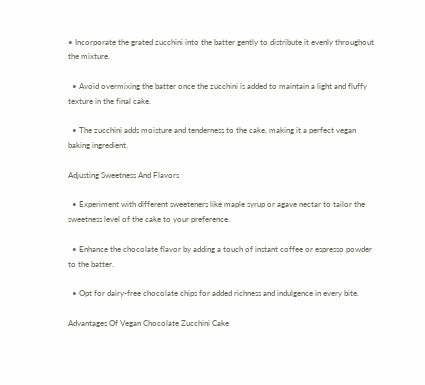• Incorporate the grated zucchini into the batter gently to distribute it evenly throughout the mixture.

  • Avoid overmixing the batter once the zucchini is added to maintain a light and fluffy texture in the final cake.

  • The zucchini adds moisture and tenderness to the cake, making it a perfect vegan baking ingredient.

Adjusting Sweetness And Flavors

  • Experiment with different sweeteners like maple syrup or agave nectar to tailor the sweetness level of the cake to your preference.

  • Enhance the chocolate flavor by adding a touch of instant coffee or espresso powder to the batter.

  • Opt for dairy-free chocolate chips for added richness and indulgence in every bite.

Advantages Of Vegan Chocolate Zucchini Cake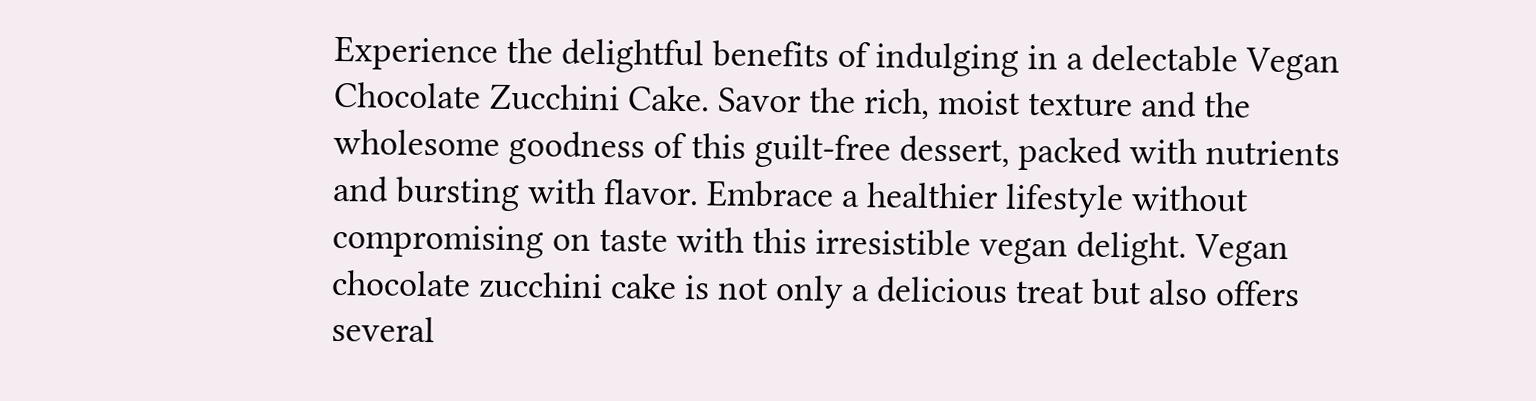Experience the delightful benefits of indulging in a delectable Vegan Chocolate Zucchini Cake. Savor the rich, moist texture and the wholesome goodness of this guilt-free dessert, packed with nutrients and bursting with flavor. Embrace a healthier lifestyle without compromising on taste with this irresistible vegan delight. Vegan chocolate zucchini cake is not only a delicious treat but also offers several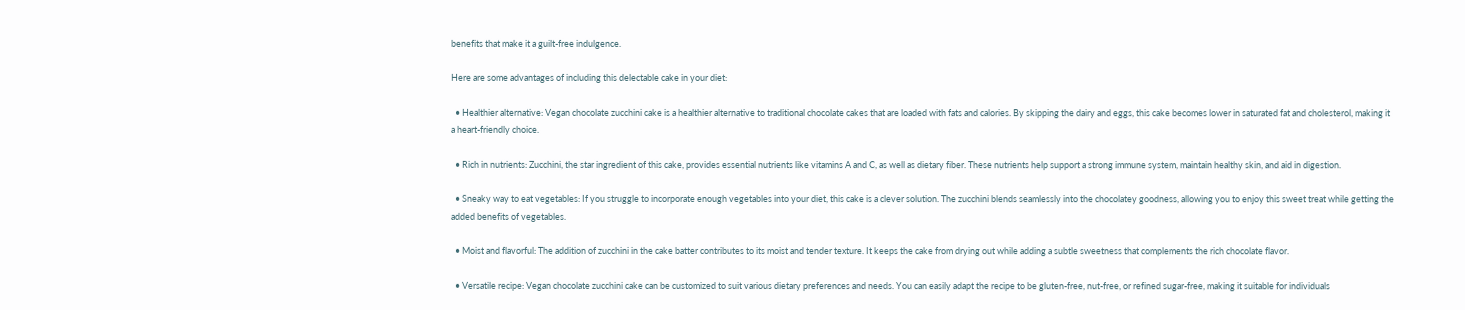benefits that make it a guilt-free indulgence.

Here are some advantages of including this delectable cake in your diet:

  • Healthier alternative: Vegan chocolate zucchini cake is a healthier alternative to traditional chocolate cakes that are loaded with fats and calories. By skipping the dairy and eggs, this cake becomes lower in saturated fat and cholesterol, making it a heart-friendly choice.

  • Rich in nutrients: Zucchini, the star ingredient of this cake, provides essential nutrients like vitamins A and C, as well as dietary fiber. These nutrients help support a strong immune system, maintain healthy skin, and aid in digestion.

  • Sneaky way to eat vegetables: If you struggle to incorporate enough vegetables into your diet, this cake is a clever solution. The zucchini blends seamlessly into the chocolatey goodness, allowing you to enjoy this sweet treat while getting the added benefits of vegetables.

  • Moist and flavorful: The addition of zucchini in the cake batter contributes to its moist and tender texture. It keeps the cake from drying out while adding a subtle sweetness that complements the rich chocolate flavor.

  • Versatile recipe: Vegan chocolate zucchini cake can be customized to suit various dietary preferences and needs. You can easily adapt the recipe to be gluten-free, nut-free, or refined sugar-free, making it suitable for individuals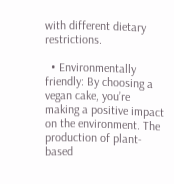with different dietary restrictions.

  • Environmentally friendly: By choosing a vegan cake, you’re making a positive impact on the environment. The production of plant-based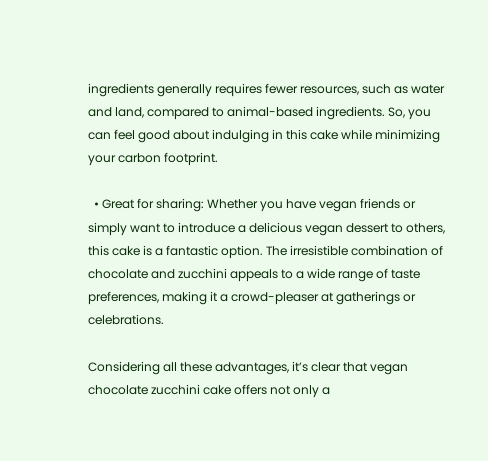ingredients generally requires fewer resources, such as water and land, compared to animal-based ingredients. So, you can feel good about indulging in this cake while minimizing your carbon footprint.

  • Great for sharing: Whether you have vegan friends or simply want to introduce a delicious vegan dessert to others, this cake is a fantastic option. The irresistible combination of chocolate and zucchini appeals to a wide range of taste preferences, making it a crowd-pleaser at gatherings or celebrations.

Considering all these advantages, it’s clear that vegan chocolate zucchini cake offers not only a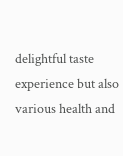delightful taste experience but also various health and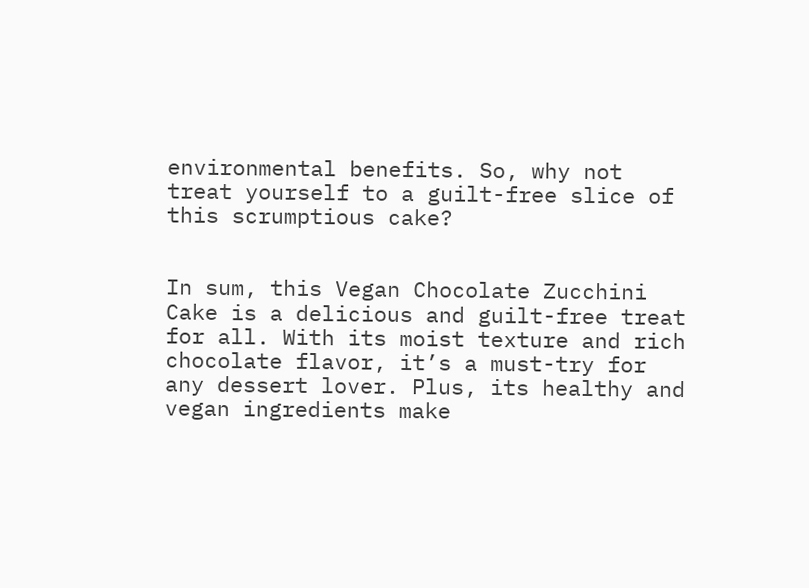environmental benefits. So, why not treat yourself to a guilt-free slice of this scrumptious cake?


In sum, this Vegan Chocolate Zucchini Cake is a delicious and guilt-free treat for all. With its moist texture and rich chocolate flavor, it’s a must-try for any dessert lover. Plus, its healthy and vegan ingredients make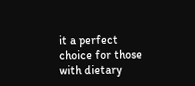it a perfect choice for those with dietary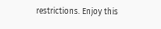restrictions. Enjoy this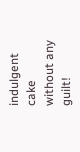indulgent cake without any guilt!